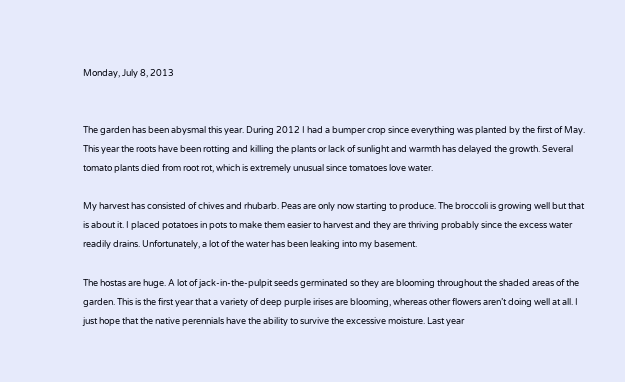Monday, July 8, 2013


The garden has been abysmal this year. During 2012 I had a bumper crop since everything was planted by the first of May. This year the roots have been rotting and killing the plants or lack of sunlight and warmth has delayed the growth. Several tomato plants died from root rot, which is extremely unusual since tomatoes love water.

My harvest has consisted of chives and rhubarb. Peas are only now starting to produce. The broccoli is growing well but that is about it. I placed potatoes in pots to make them easier to harvest and they are thriving probably since the excess water readily drains. Unfortunately, a lot of the water has been leaking into my basement.

The hostas are huge. A lot of jack-in-the-pulpit seeds germinated so they are blooming throughout the shaded areas of the garden. This is the first year that a variety of deep purple irises are blooming, whereas other flowers aren’t doing well at all. I just hope that the native perennials have the ability to survive the excessive moisture. Last year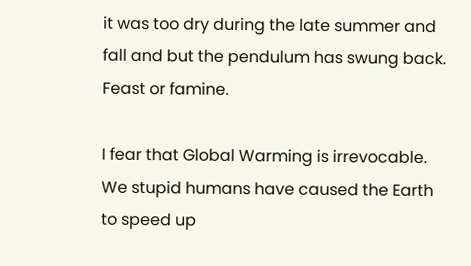it was too dry during the late summer and fall and but the pendulum has swung back. Feast or famine.

I fear that Global Warming is irrevocable. We stupid humans have caused the Earth to speed up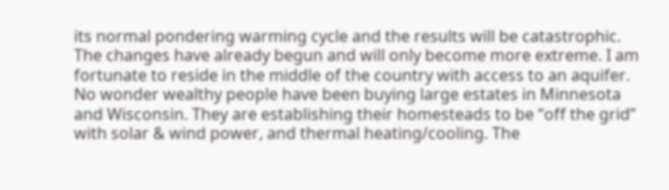its normal pondering warming cycle and the results will be catastrophic. The changes have already begun and will only become more extreme. I am fortunate to reside in the middle of the country with access to an aquifer. No wonder wealthy people have been buying large estates in Minnesota and Wisconsin. They are establishing their homesteads to be “off the grid” with solar & wind power, and thermal heating/cooling. The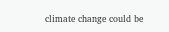climate change could be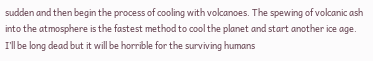sudden and then begin the process of cooling with volcanoes. The spewing of volcanic ash into the atmosphere is the fastest method to cool the planet and start another ice age. I’ll be long dead but it will be horrible for the surviving humans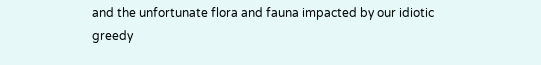and the unfortunate flora and fauna impacted by our idiotic greedy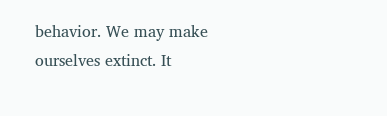behavior. We may make ourselves extinct. It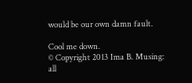would be our own damn fault.

Cool me down.
© Copyright 2013 Ima B. Musing: all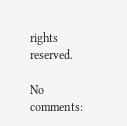rights reserved.

No comments: